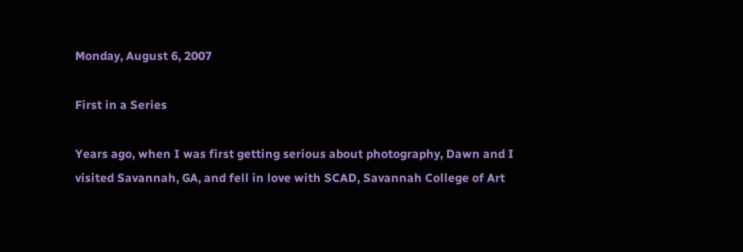Monday, August 6, 2007

First in a Series

Years ago, when I was first getting serious about photography, Dawn and I visited Savannah, GA, and fell in love with SCAD, Savannah College of Art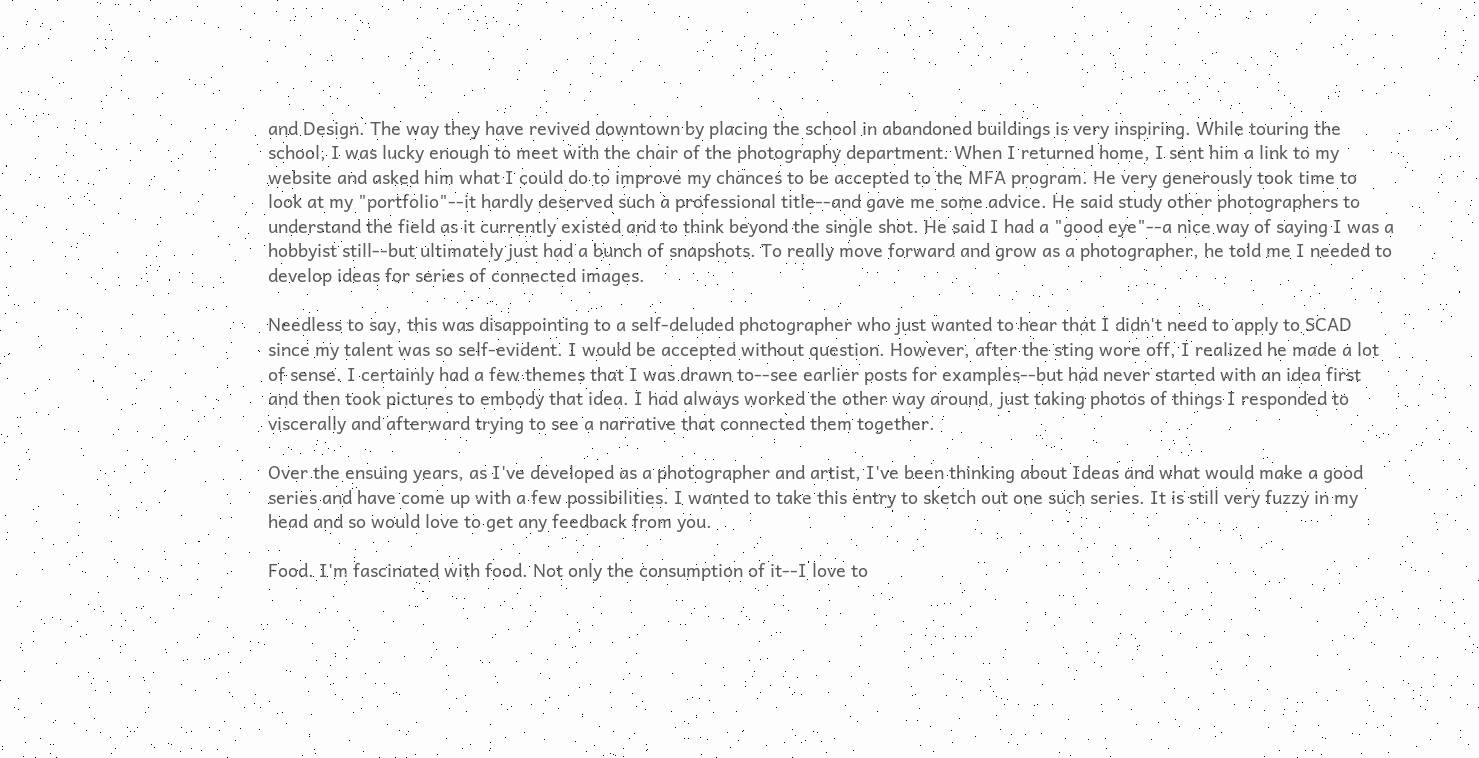and Design. The way they have revived downtown by placing the school in abandoned buildings is very inspiring. While touring the school, I was lucky enough to meet with the chair of the photography department. When I returned home, I sent him a link to my website and asked him what I could do to improve my chances to be accepted to the MFA program. He very generously took time to look at my "portfolio"--it hardly deserved such a professional title--and gave me some advice. He said study other photographers to understand the field as it currently existed and to think beyond the single shot. He said I had a "good eye"--a nice way of saying I was a hobbyist still--but ultimately just had a bunch of snapshots. To really move forward and grow as a photographer, he told me I needed to develop ideas for series of connected images.

Needless to say, this was disappointing to a self-deluded photographer who just wanted to hear that I didn't need to apply to SCAD since my talent was so self-evident. I would be accepted without question. However, after the sting wore off, I realized he made a lot of sense. I certainly had a few themes that I was drawn to--see earlier posts for examples--but had never started with an idea first and then took pictures to embody that idea. I had always worked the other way around, just taking photos of things I responded to viscerally and afterward trying to see a narrative that connected them together.

Over the ensuing years, as I've developed as a photographer and artist, I've been thinking about Ideas and what would make a good series and have come up with a few possibilities. I wanted to take this entry to sketch out one such series. It is still very fuzzy in my head and so would love to get any feedback from you.

Food. I'm fascinated with food. Not only the consumption of it--I love to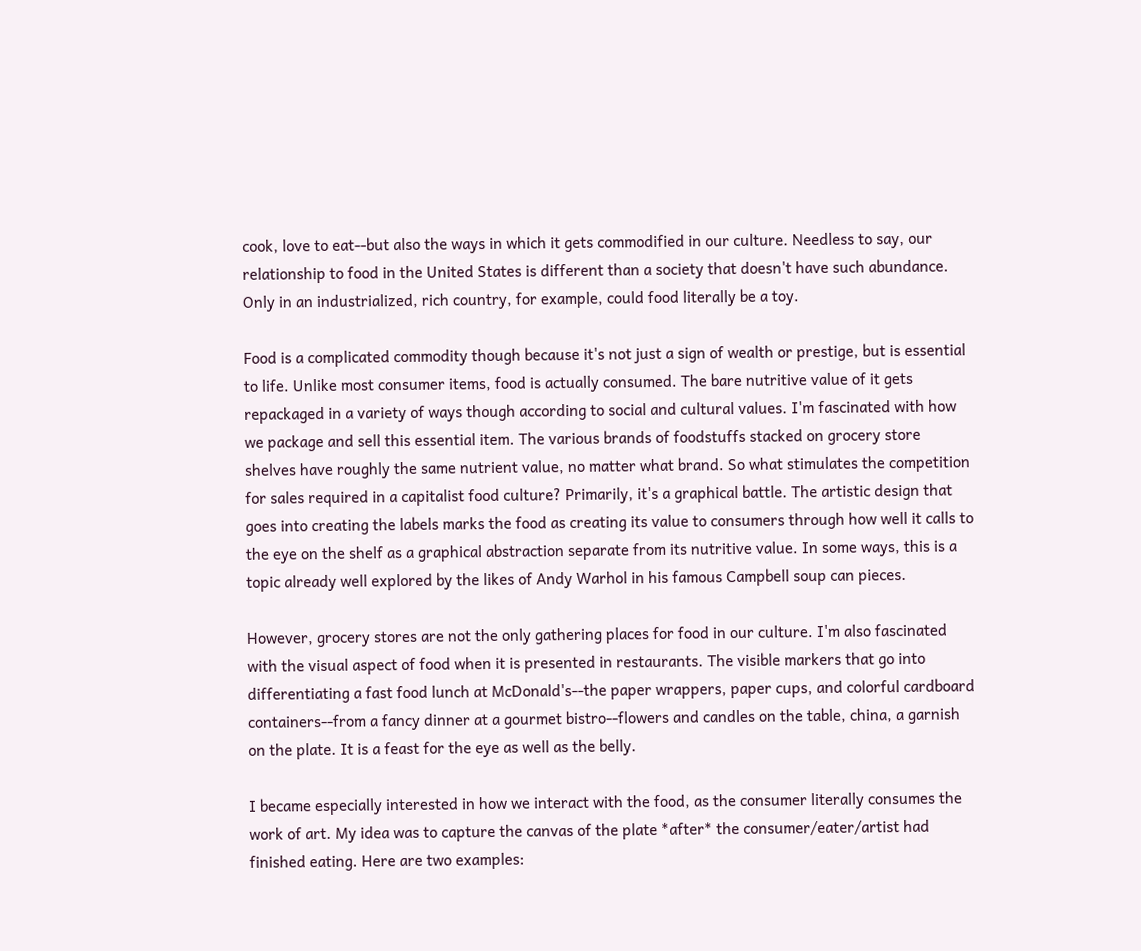cook, love to eat--but also the ways in which it gets commodified in our culture. Needless to say, our relationship to food in the United States is different than a society that doesn't have such abundance. Only in an industrialized, rich country, for example, could food literally be a toy.

Food is a complicated commodity though because it's not just a sign of wealth or prestige, but is essential to life. Unlike most consumer items, food is actually consumed. The bare nutritive value of it gets repackaged in a variety of ways though according to social and cultural values. I'm fascinated with how we package and sell this essential item. The various brands of foodstuffs stacked on grocery store shelves have roughly the same nutrient value, no matter what brand. So what stimulates the competition for sales required in a capitalist food culture? Primarily, it's a graphical battle. The artistic design that goes into creating the labels marks the food as creating its value to consumers through how well it calls to the eye on the shelf as a graphical abstraction separate from its nutritive value. In some ways, this is a topic already well explored by the likes of Andy Warhol in his famous Campbell soup can pieces.

However, grocery stores are not the only gathering places for food in our culture. I'm also fascinated with the visual aspect of food when it is presented in restaurants. The visible markers that go into differentiating a fast food lunch at McDonald's--the paper wrappers, paper cups, and colorful cardboard containers--from a fancy dinner at a gourmet bistro--flowers and candles on the table, china, a garnish on the plate. It is a feast for the eye as well as the belly.

I became especially interested in how we interact with the food, as the consumer literally consumes the work of art. My idea was to capture the canvas of the plate *after* the consumer/eater/artist had finished eating. Here are two examples: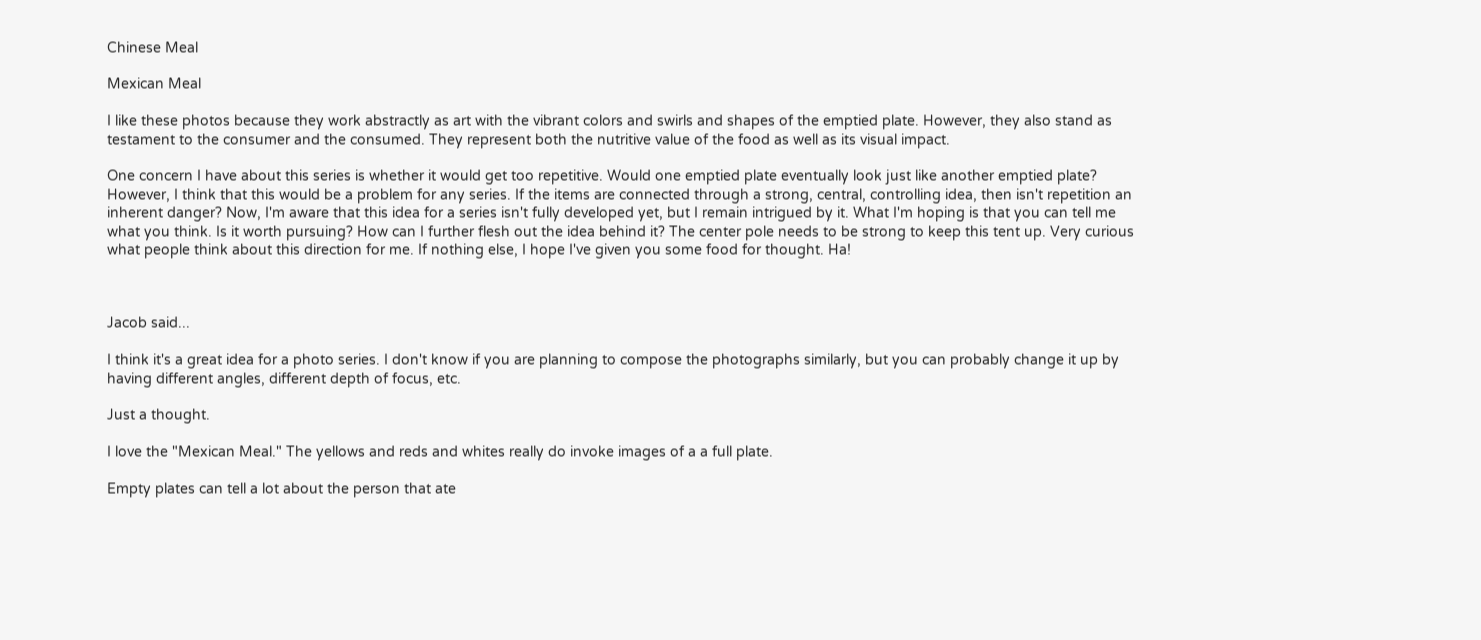Chinese Meal

Mexican Meal

I like these photos because they work abstractly as art with the vibrant colors and swirls and shapes of the emptied plate. However, they also stand as testament to the consumer and the consumed. They represent both the nutritive value of the food as well as its visual impact.

One concern I have about this series is whether it would get too repetitive. Would one emptied plate eventually look just like another emptied plate? However, I think that this would be a problem for any series. If the items are connected through a strong, central, controlling idea, then isn't repetition an inherent danger? Now, I'm aware that this idea for a series isn't fully developed yet, but I remain intrigued by it. What I'm hoping is that you can tell me what you think. Is it worth pursuing? How can I further flesh out the idea behind it? The center pole needs to be strong to keep this tent up. Very curious what people think about this direction for me. If nothing else, I hope I've given you some food for thought. Ha!



Jacob said...

I think it's a great idea for a photo series. I don't know if you are planning to compose the photographs similarly, but you can probably change it up by having different angles, different depth of focus, etc.

Just a thought.

I love the "Mexican Meal." The yellows and reds and whites really do invoke images of a a full plate.

Empty plates can tell a lot about the person that ate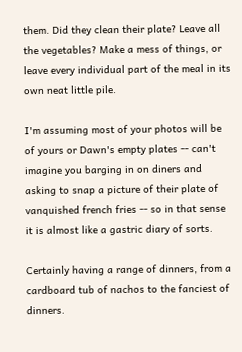them. Did they clean their plate? Leave all the vegetables? Make a mess of things, or leave every individual part of the meal in its own neat little pile.

I'm assuming most of your photos will be of yours or Dawn's empty plates -- can't imagine you barging in on diners and asking to snap a picture of their plate of vanquished french fries -- so in that sense it is almost like a gastric diary of sorts.

Certainly having a range of dinners, from a cardboard tub of nachos to the fanciest of dinners.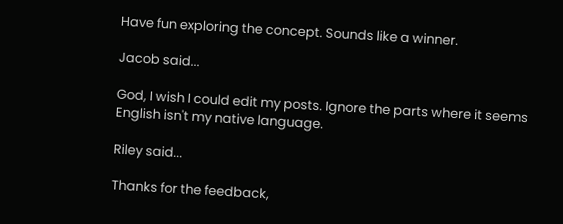Have fun exploring the concept. Sounds like a winner.

Jacob said...

God, I wish I could edit my posts. Ignore the parts where it seems English isn't my native language.

Riley said...

Thanks for the feedback,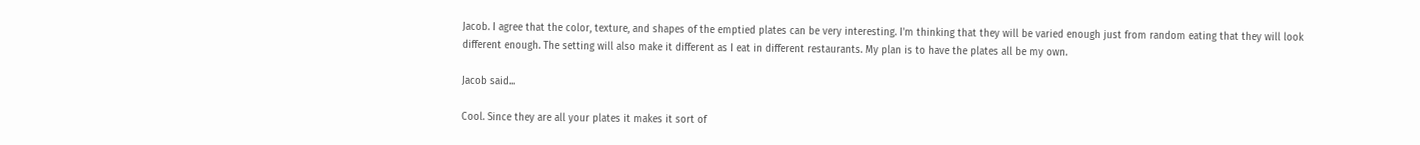Jacob. I agree that the color, texture, and shapes of the emptied plates can be very interesting. I'm thinking that they will be varied enough just from random eating that they will look different enough. The setting will also make it different as I eat in different restaurants. My plan is to have the plates all be my own.

Jacob said...

Cool. Since they are all your plates it makes it sort of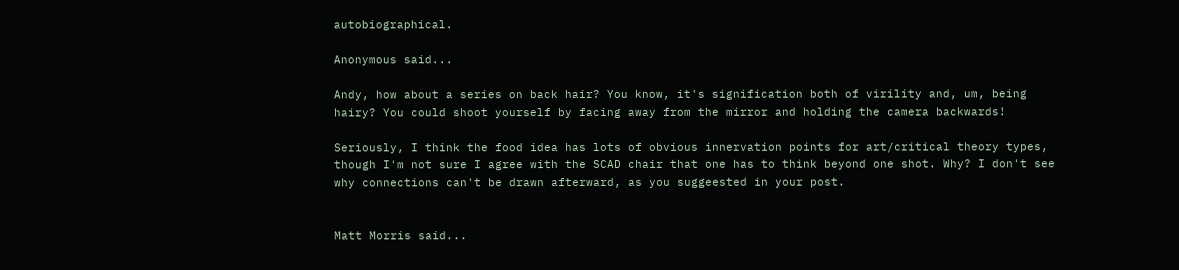autobiographical.

Anonymous said...

Andy, how about a series on back hair? You know, it's signification both of virility and, um, being hairy? You could shoot yourself by facing away from the mirror and holding the camera backwards!

Seriously, I think the food idea has lots of obvious innervation points for art/critical theory types, though I'm not sure I agree with the SCAD chair that one has to think beyond one shot. Why? I don't see why connections can't be drawn afterward, as you suggeested in your post.


Matt Morris said...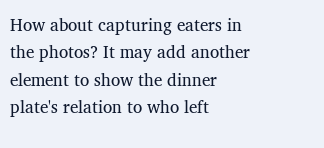How about capturing eaters in the photos? It may add another element to show the dinner plate's relation to who left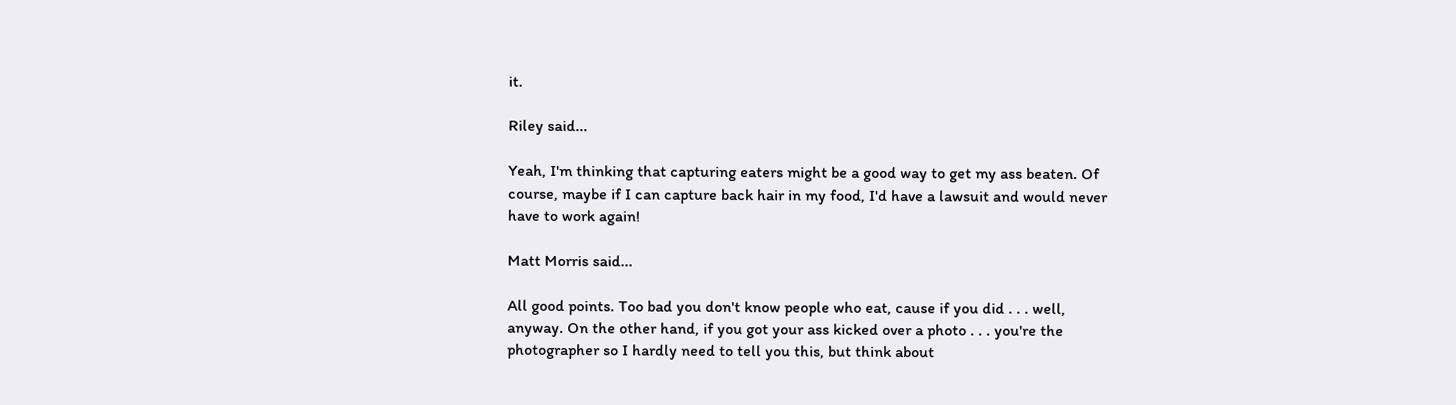it.

Riley said...

Yeah, I'm thinking that capturing eaters might be a good way to get my ass beaten. Of course, maybe if I can capture back hair in my food, I'd have a lawsuit and would never have to work again!

Matt Morris said...

All good points. Too bad you don't know people who eat, cause if you did . . . well, anyway. On the other hand, if you got your ass kicked over a photo . . . you're the photographer so I hardly need to tell you this, but think about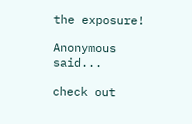the exposure!

Anonymous said...

check out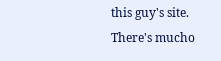this guy's site. There's mucho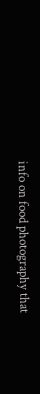info on food photography that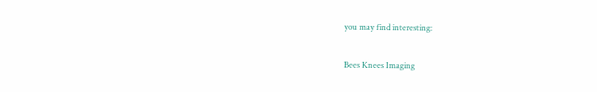you may find interesting:

Bees Knees Imaging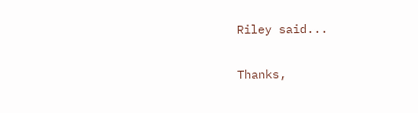Riley said...

Thanks,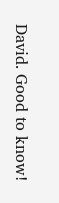David. Good to know!